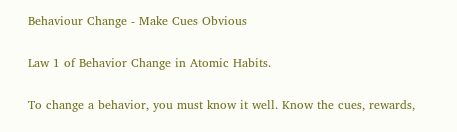Behaviour Change - Make Cues Obvious

Law 1 of Behavior Change in Atomic Habits.

To change a behavior, you must know it well. Know the cues, rewards,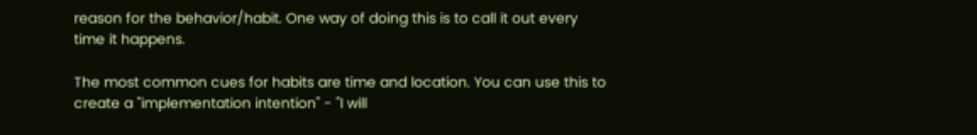reason for the behavior/habit. One way of doing this is to call it out every time it happens.

The most common cues for habits are time and location. You can use this to create a "implementation intention" - "I will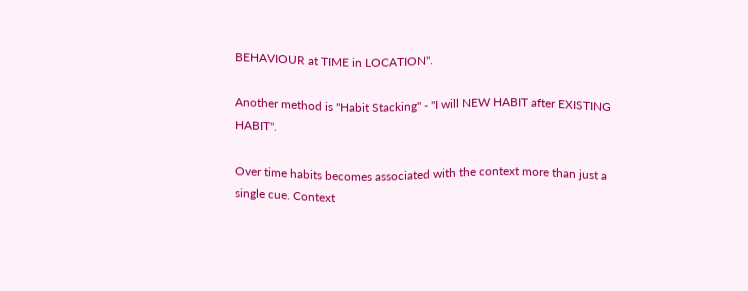BEHAVIOUR at TIME in LOCATION".

Another method is "Habit Stacking" - "I will NEW HABIT after EXISTING HABIT".

Over time habits becomes associated with the context more than just a single cue. Context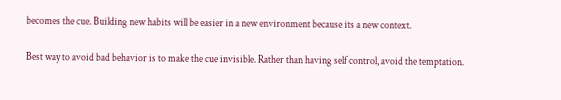becomes the cue. Building new habits will be easier in a new environment because its a new context.

Best way to avoid bad behavior is to make the cue invisible. Rather than having self control, avoid the temptation.